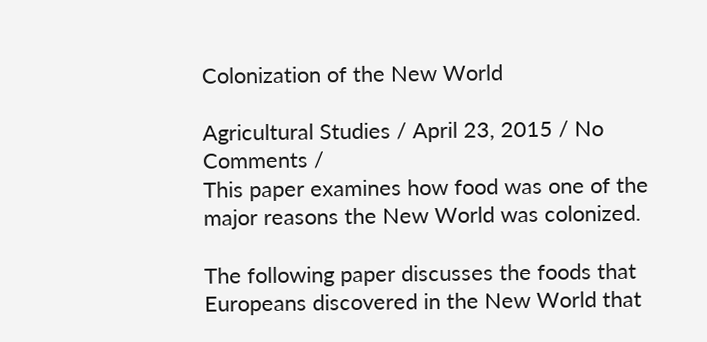Colonization of the New World

Agricultural Studies / April 23, 2015 / No Comments /
This paper examines how food was one of the major reasons the New World was colonized.

The following paper discusses the foods that Europeans discovered in the New World that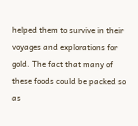helped them to survive in their voyages and explorations for gold. The fact that many of these foods could be packed so as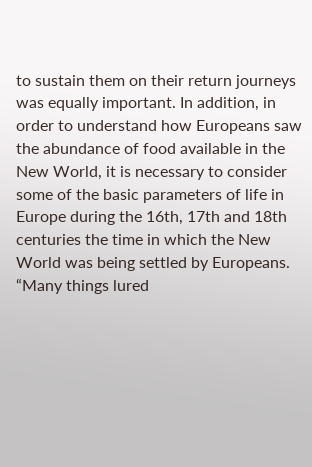to sustain them on their return journeys was equally important. In addition, in order to understand how Europeans saw the abundance of food available in the New World, it is necessary to consider some of the basic parameters of life in Europe during the 16th, 17th and 18th centuries the time in which the New World was being settled by Europeans.
“Many things lured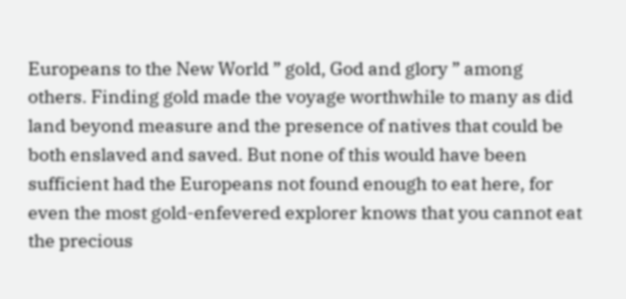Europeans to the New World ” gold, God and glory ” among others. Finding gold made the voyage worthwhile to many as did land beyond measure and the presence of natives that could be both enslaved and saved. But none of this would have been sufficient had the Europeans not found enough to eat here, for even the most gold-enfevered explorer knows that you cannot eat the precious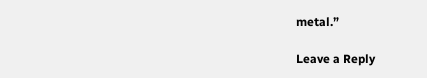metal.”

Leave a Reply